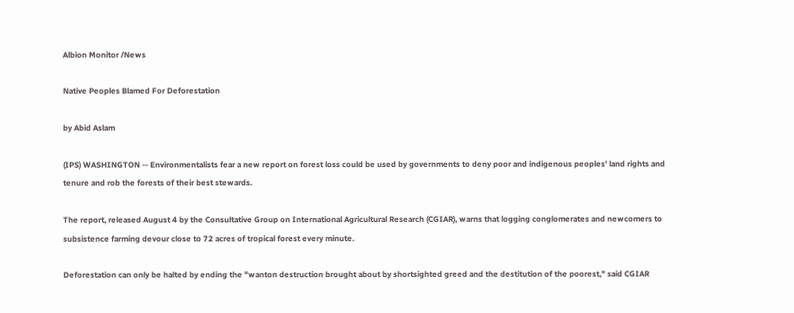Albion Monitor /News

Native Peoples Blamed For Deforestation

by Abid Aslam

(IPS) WASHINGTON -- Environmentalists fear a new report on forest loss could be used by governments to deny poor and indigenous peoples' land rights and tenure and rob the forests of their best stewards.

The report, released August 4 by the Consultative Group on International Agricultural Research (CGIAR), warns that logging conglomerates and newcomers to subsistence farming devour close to 72 acres of tropical forest every minute.

Deforestation can only be halted by ending the "wanton destruction brought about by shortsighted greed and the destitution of the poorest," said CGIAR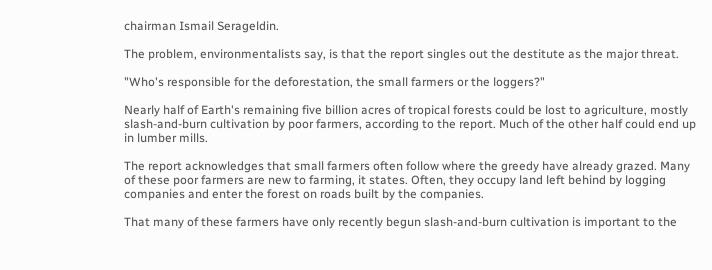chairman Ismail Serageldin.

The problem, environmentalists say, is that the report singles out the destitute as the major threat.

"Who's responsible for the deforestation, the small farmers or the loggers?"

Nearly half of Earth's remaining five billion acres of tropical forests could be lost to agriculture, mostly slash-and-burn cultivation by poor farmers, according to the report. Much of the other half could end up in lumber mills.

The report acknowledges that small farmers often follow where the greedy have already grazed. Many of these poor farmers are new to farming, it states. Often, they occupy land left behind by logging companies and enter the forest on roads built by the companies.

That many of these farmers have only recently begun slash-and-burn cultivation is important to the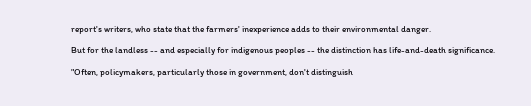report's writers, who state that the farmers' inexperience adds to their environmental danger.

But for the landless -- and especially for indigenous peoples -- the distinction has life-and-death significance.

"Often, policymakers, particularly those in government, don't distinguish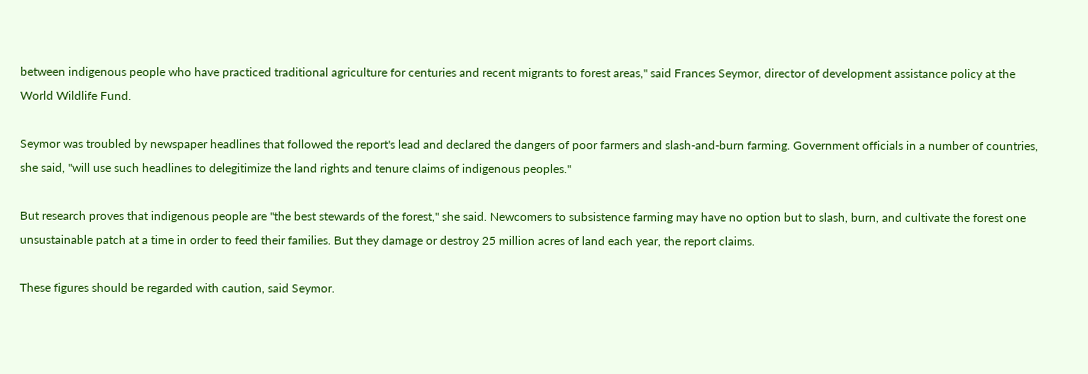between indigenous people who have practiced traditional agriculture for centuries and recent migrants to forest areas," said Frances Seymor, director of development assistance policy at the World Wildlife Fund.

Seymor was troubled by newspaper headlines that followed the report's lead and declared the dangers of poor farmers and slash-and-burn farming. Government officials in a number of countries, she said, "will use such headlines to delegitimize the land rights and tenure claims of indigenous peoples."

But research proves that indigenous people are "the best stewards of the forest," she said. Newcomers to subsistence farming may have no option but to slash, burn, and cultivate the forest one unsustainable patch at a time in order to feed their families. But they damage or destroy 25 million acres of land each year, the report claims.

These figures should be regarded with caution, said Seymor.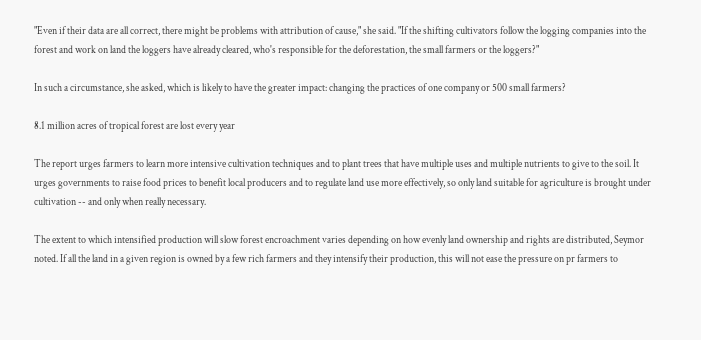"Even if their data are all correct, there might be problems with attribution of cause," she said. "If the shifting cultivators follow the logging companies into the forest and work on land the loggers have already cleared, who's responsible for the deforestation, the small farmers or the loggers?"

In such a circumstance, she asked, which is likely to have the greater impact: changing the practices of one company or 500 small farmers?

8.1 million acres of tropical forest are lost every year

The report urges farmers to learn more intensive cultivation techniques and to plant trees that have multiple uses and multiple nutrients to give to the soil. It urges governments to raise food prices to benefit local producers and to regulate land use more effectively, so only land suitable for agriculture is brought under cultivation -- and only when really necessary.

The extent to which intensified production will slow forest encroachment varies depending on how evenly land ownership and rights are distributed, Seymor noted. If all the land in a given region is owned by a few rich farmers and they intensify their production, this will not ease the pressure on pr farmers to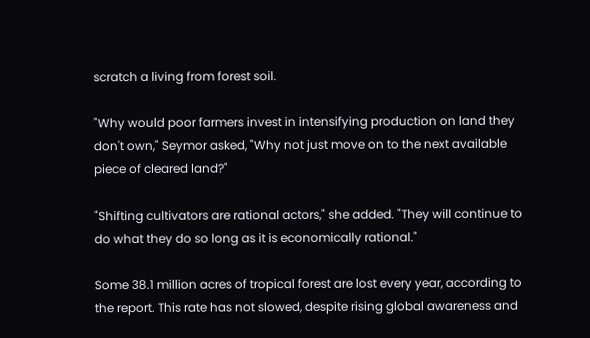scratch a living from forest soil.

"Why would poor farmers invest in intensifying production on land they don't own," Seymor asked, "Why not just move on to the next available piece of cleared land?"

"Shifting cultivators are rational actors," she added. "They will continue to do what they do so long as it is economically rational."

Some 38.1 million acres of tropical forest are lost every year, according to the report. This rate has not slowed, despite rising global awareness and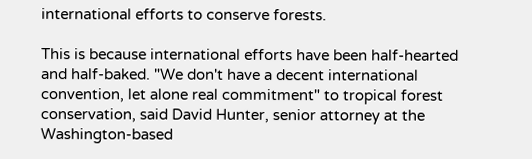international efforts to conserve forests.

This is because international efforts have been half-hearted and half-baked. "We don't have a decent international convention, let alone real commitment" to tropical forest conservation, said David Hunter, senior attorney at the Washington-based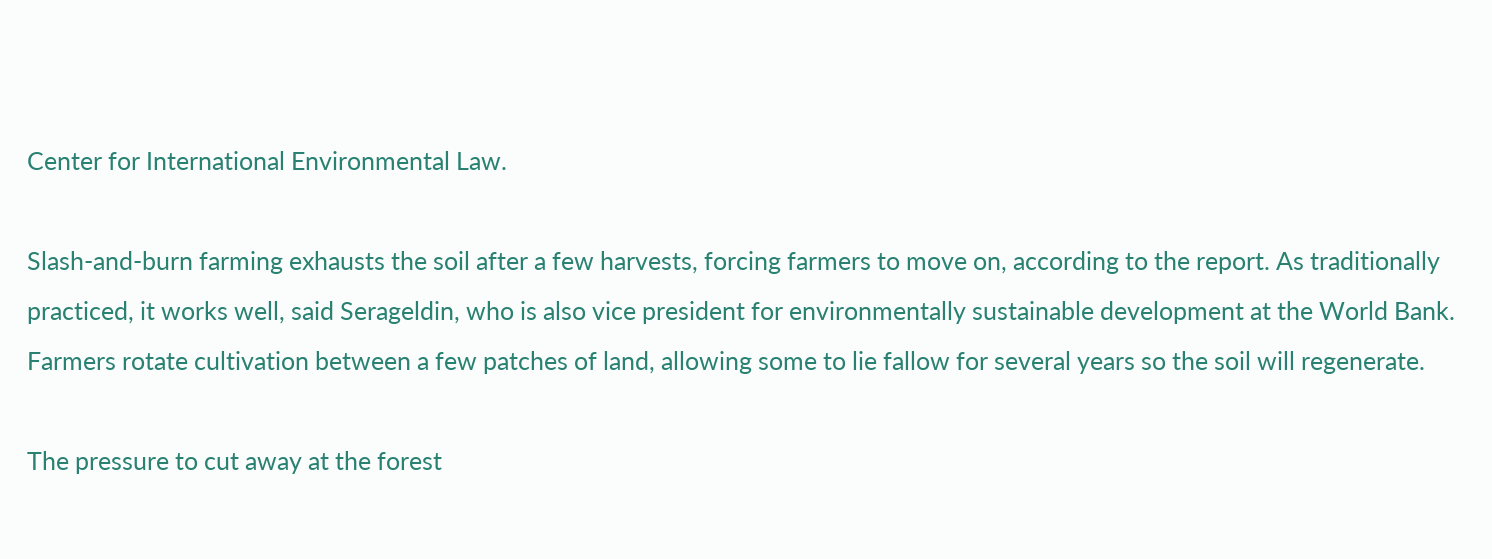Center for International Environmental Law.

Slash-and-burn farming exhausts the soil after a few harvests, forcing farmers to move on, according to the report. As traditionally practiced, it works well, said Serageldin, who is also vice president for environmentally sustainable development at the World Bank. Farmers rotate cultivation between a few patches of land, allowing some to lie fallow for several years so the soil will regenerate.

The pressure to cut away at the forest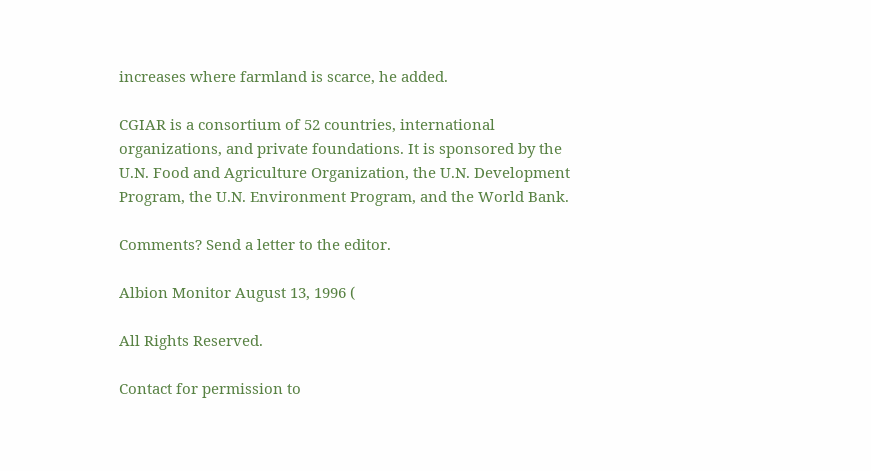increases where farmland is scarce, he added.

CGIAR is a consortium of 52 countries, international organizations, and private foundations. It is sponsored by the U.N. Food and Agriculture Organization, the U.N. Development Program, the U.N. Environment Program, and the World Bank.

Comments? Send a letter to the editor.

Albion Monitor August 13, 1996 (

All Rights Reserved.

Contact for permission to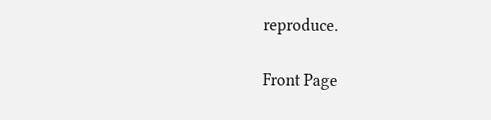reproduce.

Front Page